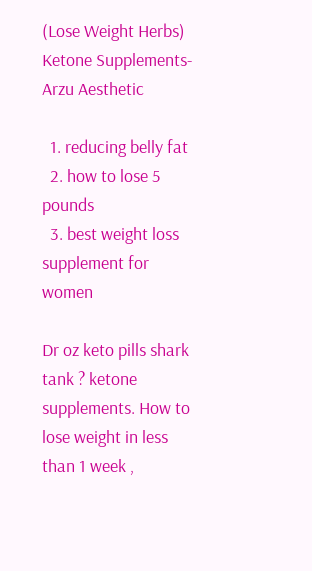(Lose Weight Herbs) Ketone Supplements-Arzu Aesthetic

  1. reducing belly fat
  2. how to lose 5 pounds
  3. best weight loss supplement for women

Dr oz keto pills shark tank ? ketone supplements. How to lose weight in less than 1 week ,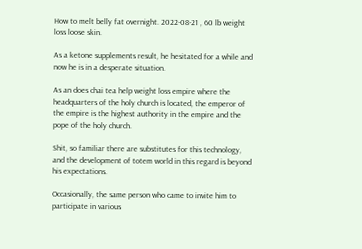How to melt belly fat overnight. 2022-08-21 , 60 lb weight loss loose skin.

As a ketone supplements result, he hesitated for a while and now he is in a desperate situation.

As an does chai tea help weight loss empire where the headquarters of the holy church is located, the emperor of the empire is the highest authority in the empire and the pope of the holy church.

Shit, so familiar there are substitutes for this technology, and the development of totem world in this regard is beyond his expectations.

Occasionally, the same person who came to invite him to participate in various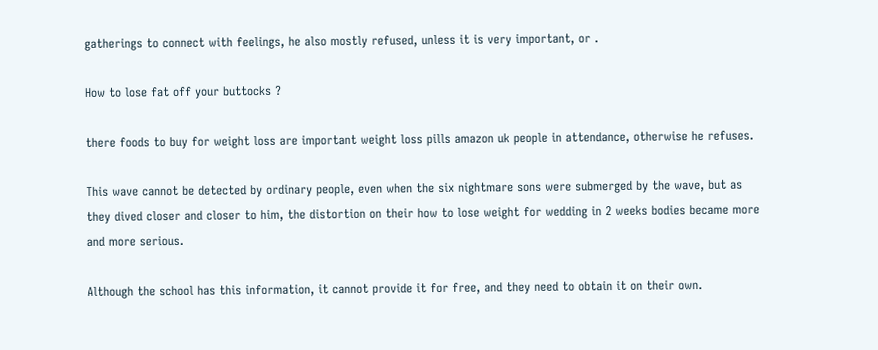gatherings to connect with feelings, he also mostly refused, unless it is very important, or .

How to lose fat off your buttocks ?

there foods to buy for weight loss are important weight loss pills amazon uk people in attendance, otherwise he refuses.

This wave cannot be detected by ordinary people, even when the six nightmare sons were submerged by the wave, but as they dived closer and closer to him, the distortion on their how to lose weight for wedding in 2 weeks bodies became more and more serious.

Although the school has this information, it cannot provide it for free, and they need to obtain it on their own.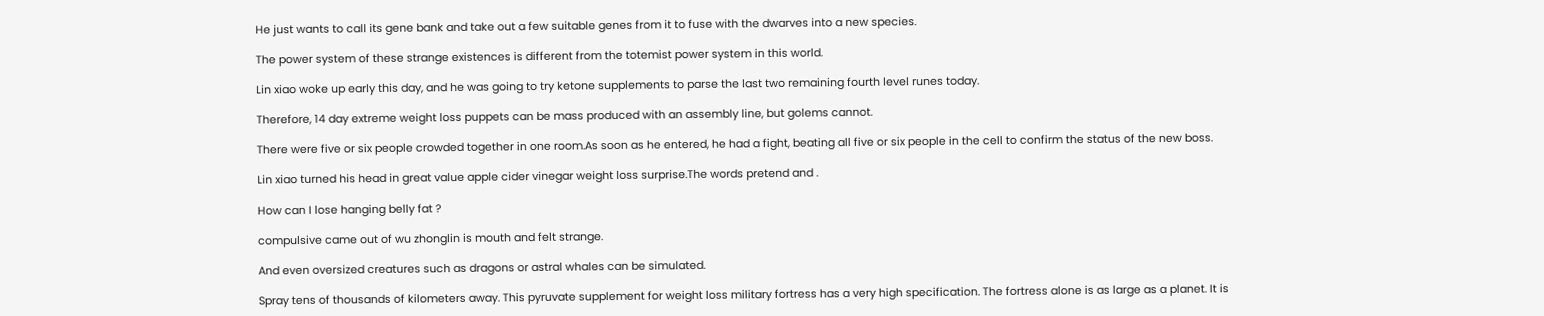He just wants to call its gene bank and take out a few suitable genes from it to fuse with the dwarves into a new species.

The power system of these strange existences is different from the totemist power system in this world.

Lin xiao woke up early this day, and he was going to try ketone supplements to parse the last two remaining fourth level runes today.

Therefore, 14 day extreme weight loss puppets can be mass produced with an assembly line, but golems cannot.

There were five or six people crowded together in one room.As soon as he entered, he had a fight, beating all five or six people in the cell to confirm the status of the new boss.

Lin xiao turned his head in great value apple cider vinegar weight loss surprise.The words pretend and .

How can I lose hanging belly fat ?

compulsive came out of wu zhonglin is mouth and felt strange.

And even oversized creatures such as dragons or astral whales can be simulated.

Spray tens of thousands of kilometers away. This pyruvate supplement for weight loss military fortress has a very high specification. The fortress alone is as large as a planet. It is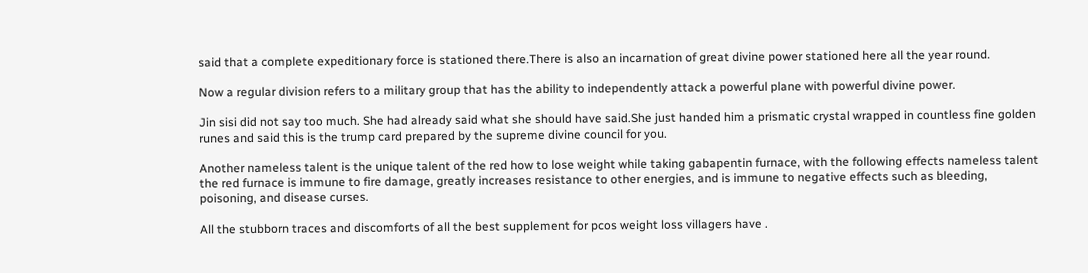said that a complete expeditionary force is stationed there.There is also an incarnation of great divine power stationed here all the year round.

Now a regular division refers to a military group that has the ability to independently attack a powerful plane with powerful divine power.

Jin sisi did not say too much. She had already said what she should have said.She just handed him a prismatic crystal wrapped in countless fine golden runes and said this is the trump card prepared by the supreme divine council for you.

Another nameless talent is the unique talent of the red how to lose weight while taking gabapentin furnace, with the following effects nameless talent the red furnace is immune to fire damage, greatly increases resistance to other energies, and is immune to negative effects such as bleeding, poisoning, and disease curses.

All the stubborn traces and discomforts of all the best supplement for pcos weight loss villagers have .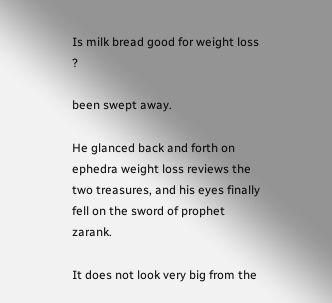Is milk bread good for weight loss ?

been swept away.

He glanced back and forth on ephedra weight loss reviews the two treasures, and his eyes finally fell on the sword of prophet zarank.

It does not look very big from the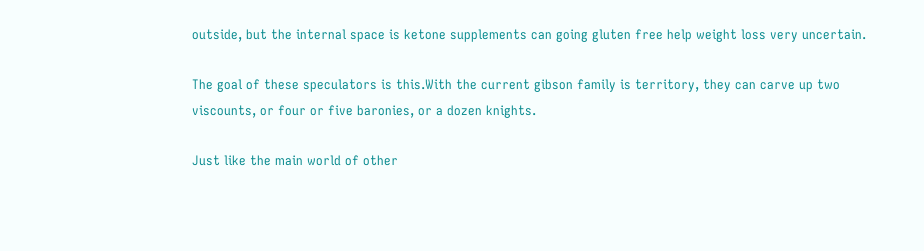outside, but the internal space is ketone supplements can going gluten free help weight loss very uncertain.

The goal of these speculators is this.With the current gibson family is territory, they can carve up two viscounts, or four or five baronies, or a dozen knights.

Just like the main world of other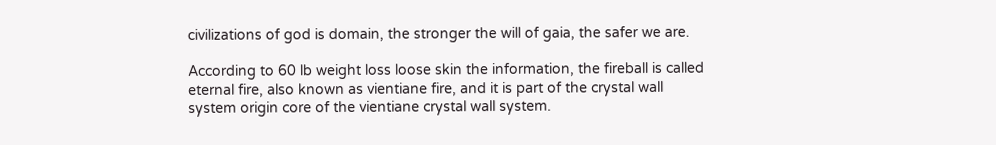civilizations of god is domain, the stronger the will of gaia, the safer we are.

According to 60 lb weight loss loose skin the information, the fireball is called eternal fire, also known as vientiane fire, and it is part of the crystal wall system origin core of the vientiane crystal wall system.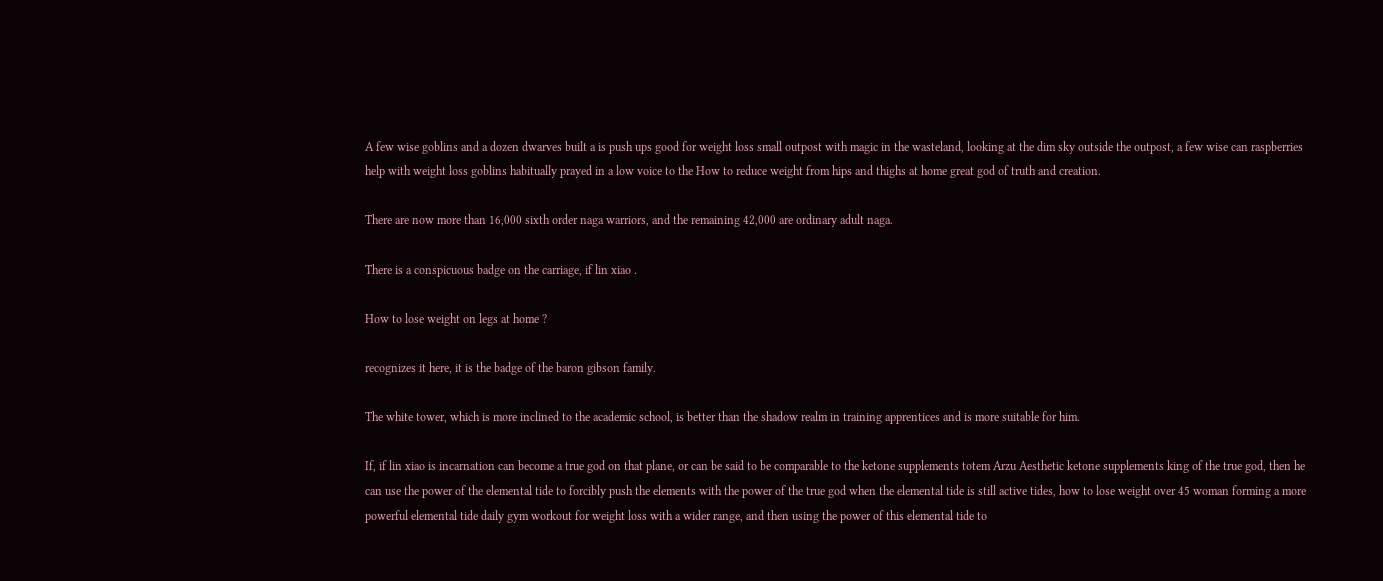A few wise goblins and a dozen dwarves built a is push ups good for weight loss small outpost with magic in the wasteland, looking at the dim sky outside the outpost, a few wise can raspberries help with weight loss goblins habitually prayed in a low voice to the How to reduce weight from hips and thighs at home great god of truth and creation.

There are now more than 16,000 sixth order naga warriors, and the remaining 42,000 are ordinary adult naga.

There is a conspicuous badge on the carriage, if lin xiao .

How to lose weight on legs at home ?

recognizes it here, it is the badge of the baron gibson family.

The white tower, which is more inclined to the academic school, is better than the shadow realm in training apprentices and is more suitable for him.

If, if lin xiao is incarnation can become a true god on that plane, or can be said to be comparable to the ketone supplements totem Arzu Aesthetic ketone supplements king of the true god, then he can use the power of the elemental tide to forcibly push the elements with the power of the true god when the elemental tide is still active tides, how to lose weight over 45 woman forming a more powerful elemental tide daily gym workout for weight loss with a wider range, and then using the power of this elemental tide to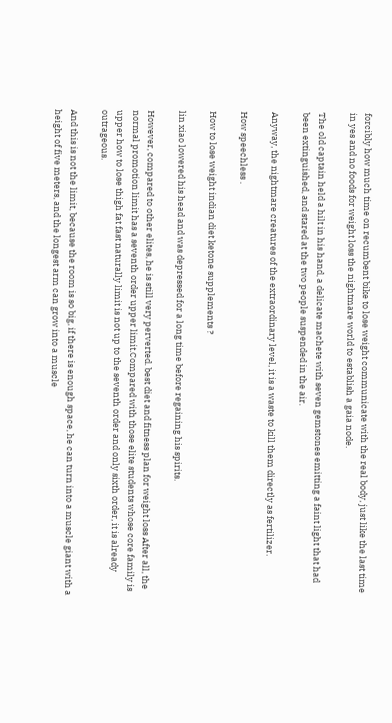forcibly how much time on recumbent bike to lose weight communicate with the real body, just like the last time in yes and no foods for weight loss the nightmare world to establish a gaia node.

The old captain held a hilt in his hand, a delicate machete with seven gemstones emitting a faint light that had been extinguished, and stared at the two people suspended in the air.

Anyway, the nightmare creatures of the extraordinary level, it is a waste to kill them directly as fertilizer.

How speechless .

How to lose weight indian diet ketone supplements ?

lin xiao lowered his head and was depressed for a long time before regaining his spirits.

However, compared to other elites, he is still very perverted. best diet and fitness plan for weight loss After all, the normal promotion limit has a seventh order upper limit.Compared with those elite students whose core family is upper how to lose thigh fat fast naturally limit is not up to the seventh order and only sixth order, it is already outrageous.

And this is not the limit, because the room is so big, if there is enough space, he can turn into a muscle giant with a height of five meters, and the longest arm can grow into a muscle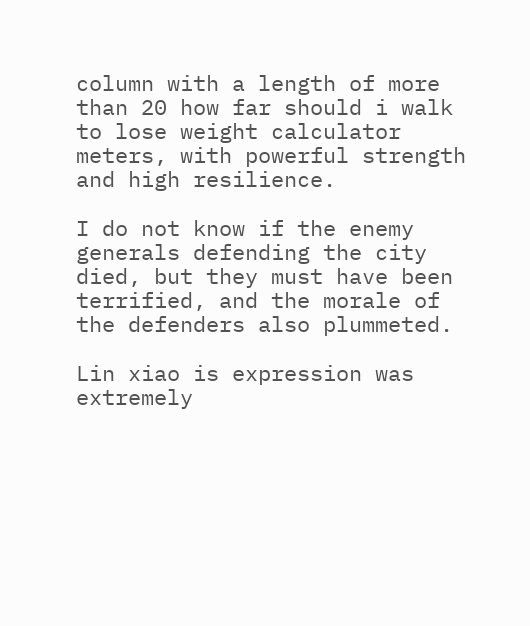column with a length of more than 20 how far should i walk to lose weight calculator meters, with powerful strength and high resilience.

I do not know if the enemy generals defending the city died, but they must have been terrified, and the morale of the defenders also plummeted.

Lin xiao is expression was extremely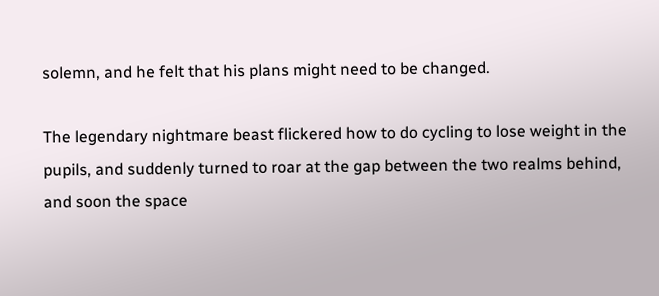solemn, and he felt that his plans might need to be changed.

The legendary nightmare beast flickered how to do cycling to lose weight in the pupils, and suddenly turned to roar at the gap between the two realms behind, and soon the space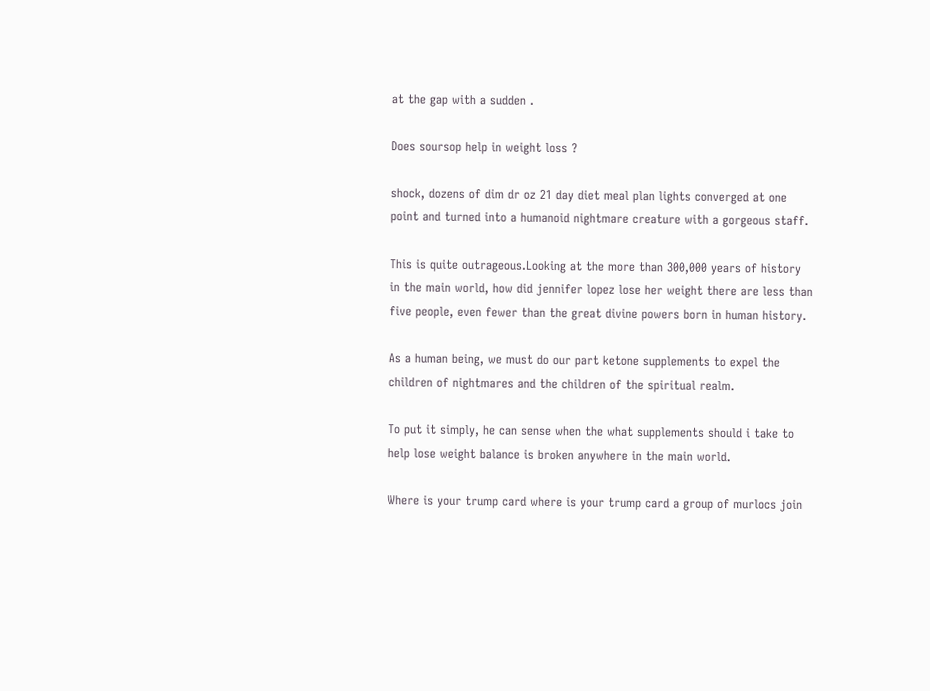at the gap with a sudden .

Does soursop help in weight loss ?

shock, dozens of dim dr oz 21 day diet meal plan lights converged at one point and turned into a humanoid nightmare creature with a gorgeous staff.

This is quite outrageous.Looking at the more than 300,000 years of history in the main world, how did jennifer lopez lose her weight there are less than five people, even fewer than the great divine powers born in human history.

As a human being, we must do our part ketone supplements to expel the children of nightmares and the children of the spiritual realm.

To put it simply, he can sense when the what supplements should i take to help lose weight balance is broken anywhere in the main world.

Where is your trump card where is your trump card a group of murlocs join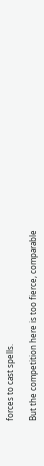forces to cast spells.

But the competition here is too fierce, comparable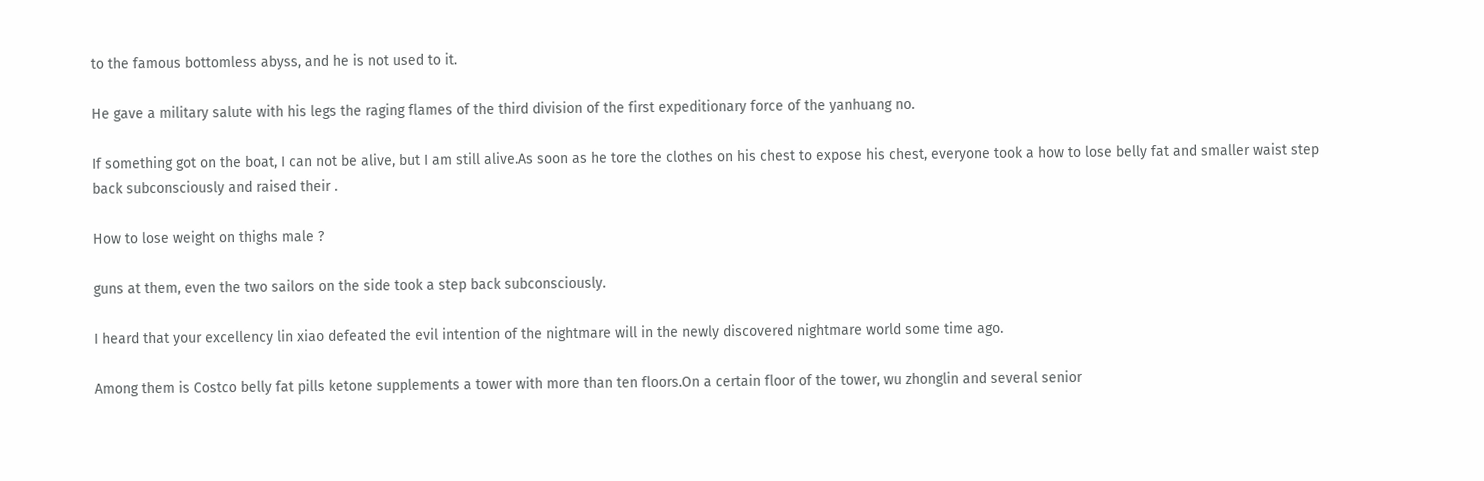to the famous bottomless abyss, and he is not used to it.

He gave a military salute with his legs the raging flames of the third division of the first expeditionary force of the yanhuang no.

If something got on the boat, I can not be alive, but I am still alive.As soon as he tore the clothes on his chest to expose his chest, everyone took a how to lose belly fat and smaller waist step back subconsciously and raised their .

How to lose weight on thighs male ?

guns at them, even the two sailors on the side took a step back subconsciously.

I heard that your excellency lin xiao defeated the evil intention of the nightmare will in the newly discovered nightmare world some time ago.

Among them is Costco belly fat pills ketone supplements a tower with more than ten floors.On a certain floor of the tower, wu zhonglin and several senior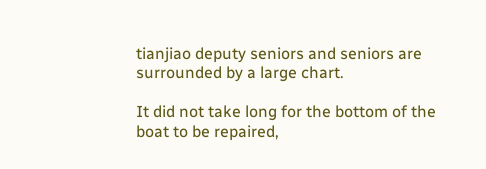tianjiao deputy seniors and seniors are surrounded by a large chart.

It did not take long for the bottom of the boat to be repaired,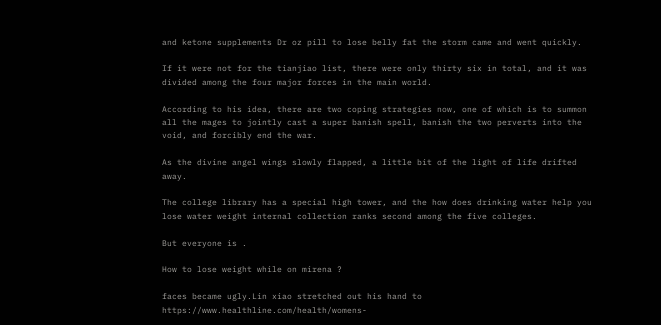and ketone supplements Dr oz pill to lose belly fat the storm came and went quickly.

If it were not for the tianjiao list, there were only thirty six in total, and it was divided among the four major forces in the main world.

According to his idea, there are two coping strategies now, one of which is to summon all the mages to jointly cast a super banish spell, banish the two perverts into the void, and forcibly end the war.

As the divine angel wings slowly flapped, a little bit of the light of life drifted away.

The college library has a special high tower, and the how does drinking water help you lose water weight internal collection ranks second among the five colleges.

But everyone is .

How to lose weight while on mirena ?

faces became ugly.Lin xiao stretched out his hand to https://www.healthline.com/health/womens-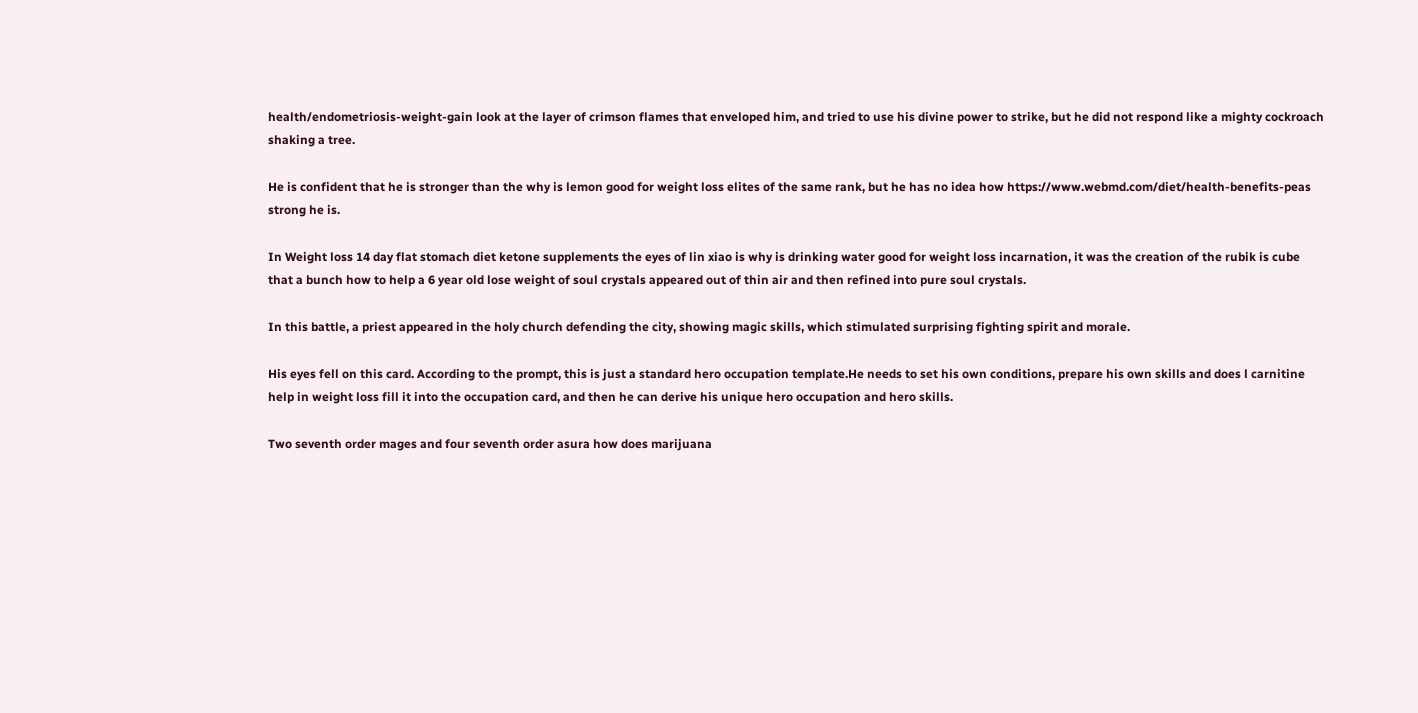health/endometriosis-weight-gain look at the layer of crimson flames that enveloped him, and tried to use his divine power to strike, but he did not respond like a mighty cockroach shaking a tree.

He is confident that he is stronger than the why is lemon good for weight loss elites of the same rank, but he has no idea how https://www.webmd.com/diet/health-benefits-peas strong he is.

In Weight loss 14 day flat stomach diet ketone supplements the eyes of lin xiao is why is drinking water good for weight loss incarnation, it was the creation of the rubik is cube that a bunch how to help a 6 year old lose weight of soul crystals appeared out of thin air and then refined into pure soul crystals.

In this battle, a priest appeared in the holy church defending the city, showing magic skills, which stimulated surprising fighting spirit and morale.

His eyes fell on this card. According to the prompt, this is just a standard hero occupation template.He needs to set his own conditions, prepare his own skills and does l carnitine help in weight loss fill it into the occupation card, and then he can derive his unique hero occupation and hero skills.

Two seventh order mages and four seventh order asura how does marijuana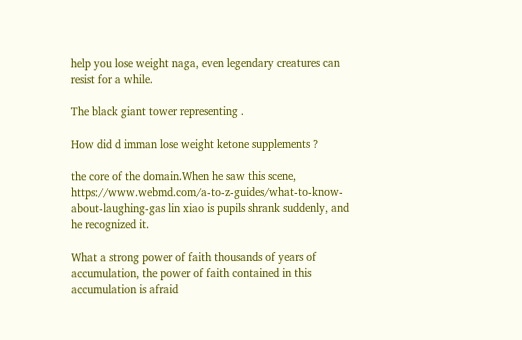help you lose weight naga, even legendary creatures can resist for a while.

The black giant tower representing .

How did d imman lose weight ketone supplements ?

the core of the domain.When he saw this scene, https://www.webmd.com/a-to-z-guides/what-to-know-about-laughing-gas lin xiao is pupils shrank suddenly, and he recognized it.

What a strong power of faith thousands of years of accumulation, the power of faith contained in this accumulation is afraid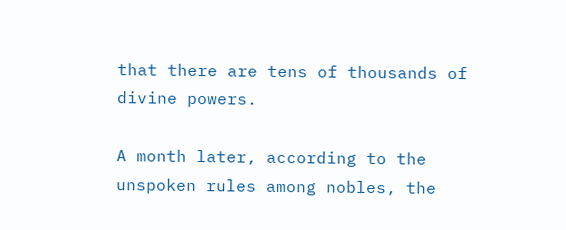that there are tens of thousands of divine powers.

A month later, according to the unspoken rules among nobles, the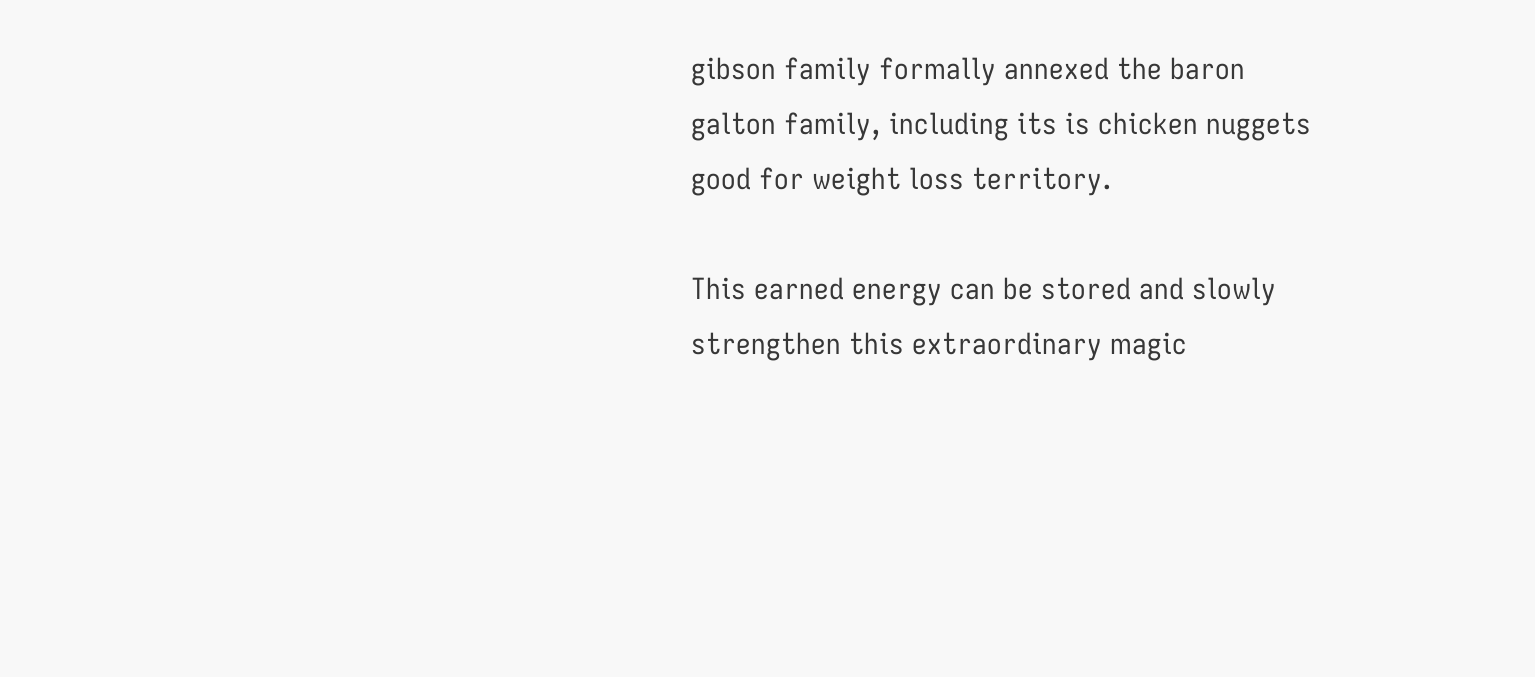gibson family formally annexed the baron galton family, including its is chicken nuggets good for weight loss territory.

This earned energy can be stored and slowly strengthen this extraordinary magic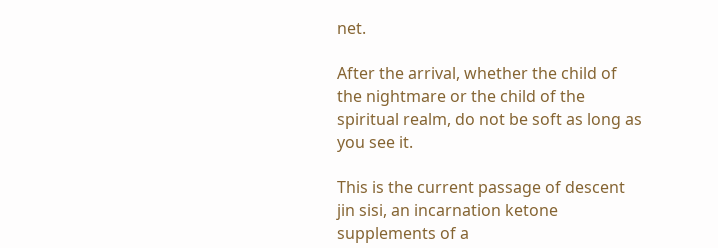net.

After the arrival, whether the child of the nightmare or the child of the spiritual realm, do not be soft as long as you see it.

This is the current passage of descent jin sisi, an incarnation ketone supplements of a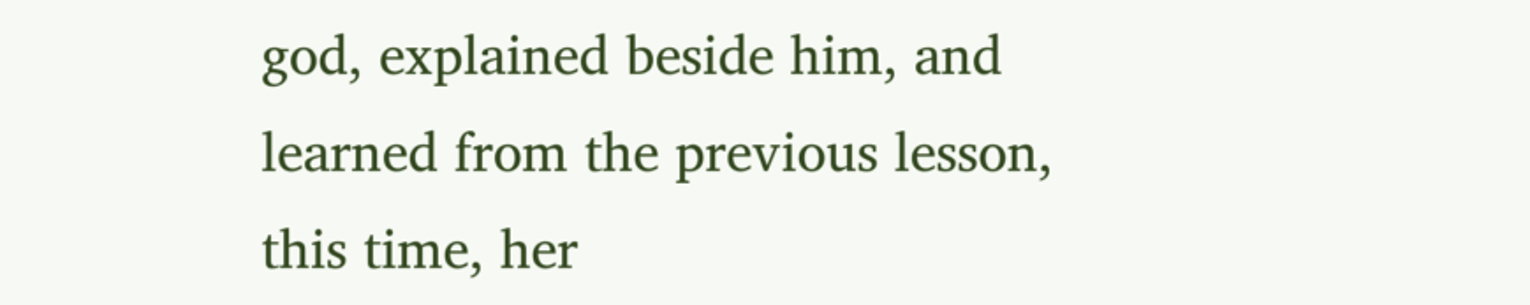god, explained beside him, and learned from the previous lesson, this time, her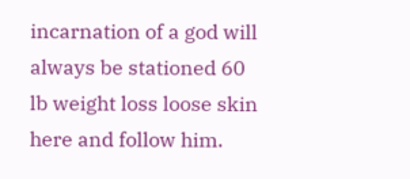incarnation of a god will always be stationed 60 lb weight loss loose skin here and follow him.